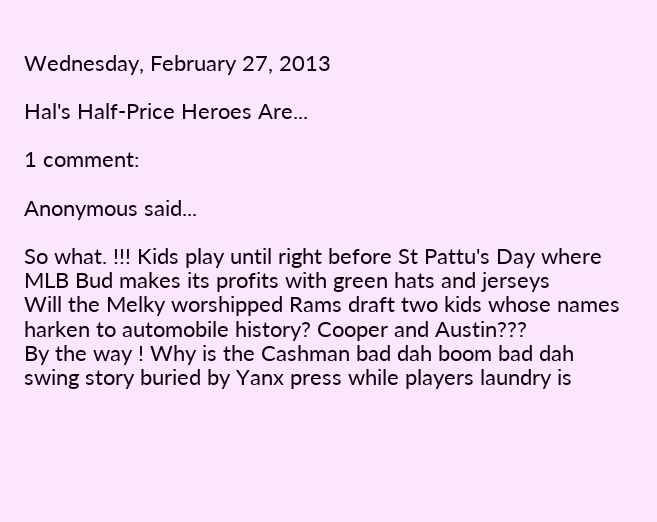Wednesday, February 27, 2013

Hal's Half-Price Heroes Are...

1 comment:

Anonymous said...

So what. !!! Kids play until right before St Pattu's Day where MLB Bud makes its profits with green hats and jerseys
Will the Melky worshipped Rams draft two kids whose names harken to automobile history? Cooper and Austin???
By the way ! Why is the Cashman bad dah boom bad dah swing story buried by Yanx press while players laundry is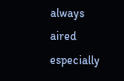always aired especially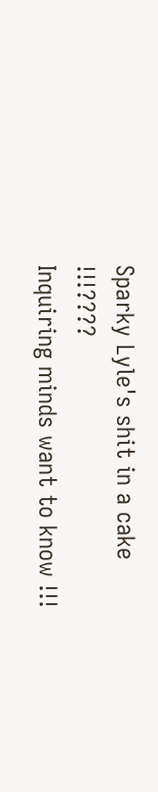Sparky Lyle's shit in a cake !!!????
Inquiring minds want to know !!!